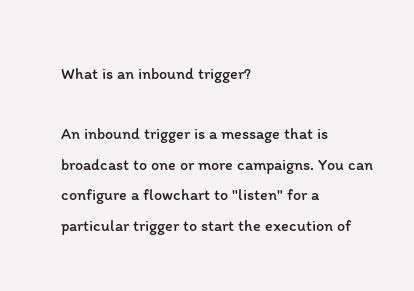What is an inbound trigger?

An inbound trigger is a message that is broadcast to one or more campaigns. You can configure a flowchart to "listen" for a particular trigger to start the execution of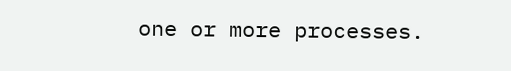one or more processes.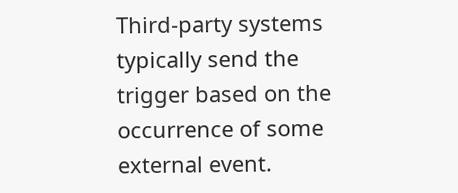Third-party systems typically send the trigger based on the occurrence of some external event.